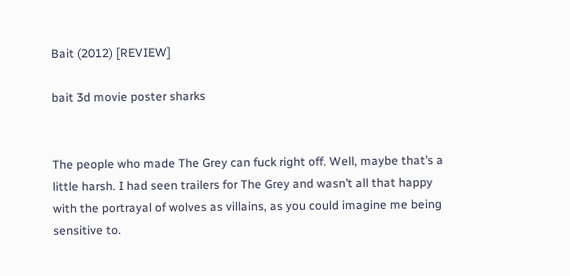Bait (2012) [REVIEW]

bait 3d movie poster sharks


The people who made The Grey can fuck right off. Well, maybe that’s a little harsh. I had seen trailers for The Grey and wasn’t all that happy with the portrayal of wolves as villains, as you could imagine me being sensitive to.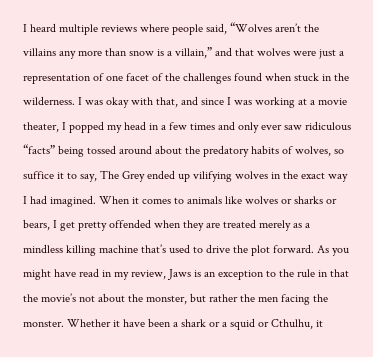I heard multiple reviews where people said, “Wolves aren’t the villains any more than snow is a villain,” and that wolves were just a representation of one facet of the challenges found when stuck in the wilderness. I was okay with that, and since I was working at a movie theater, I popped my head in a few times and only ever saw ridiculous “facts” being tossed around about the predatory habits of wolves, so suffice it to say, The Grey ended up vilifying wolves in the exact way I had imagined. When it comes to animals like wolves or sharks or bears, I get pretty offended when they are treated merely as a mindless killing machine that’s used to drive the plot forward. As you might have read in my review, Jaws is an exception to the rule in that the movie’s not about the monster, but rather the men facing the monster. Whether it have been a shark or a squid or Cthulhu, it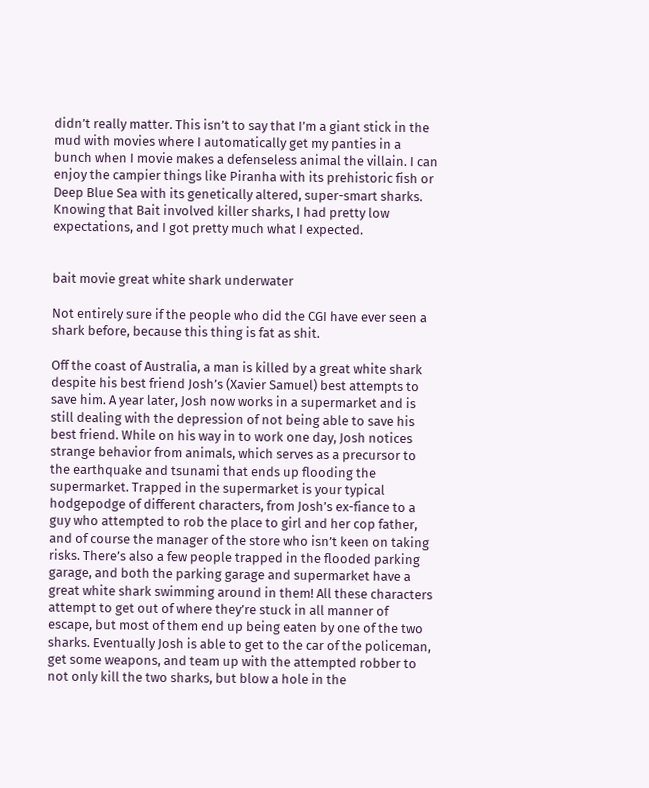didn’t really matter. This isn’t to say that I’m a giant stick in the mud with movies where I automatically get my panties in a bunch when I movie makes a defenseless animal the villain. I can enjoy the campier things like Piranha with its prehistoric fish or Deep Blue Sea with its genetically altered, super-smart sharks. Knowing that Bait involved killer sharks, I had pretty low expectations, and I got pretty much what I expected.


bait movie great white shark underwater

Not entirely sure if the people who did the CGI have ever seen a shark before, because this thing is fat as shit.

Off the coast of Australia, a man is killed by a great white shark despite his best friend Josh’s (Xavier Samuel) best attempts to save him. A year later, Josh now works in a supermarket and is still dealing with the depression of not being able to save his best friend. While on his way in to work one day, Josh notices strange behavior from animals, which serves as a precursor to the earthquake and tsunami that ends up flooding the supermarket. Trapped in the supermarket is your typical hodgepodge of different characters, from Josh’s ex-fiance to a guy who attempted to rob the place to girl and her cop father, and of course the manager of the store who isn’t keen on taking risks. There’s also a few people trapped in the flooded parking garage, and both the parking garage and supermarket have a great white shark swimming around in them! All these characters attempt to get out of where they’re stuck in all manner of escape, but most of them end up being eaten by one of the two sharks. Eventually Josh is able to get to the car of the policeman, get some weapons, and team up with the attempted robber to not only kill the two sharks, but blow a hole in the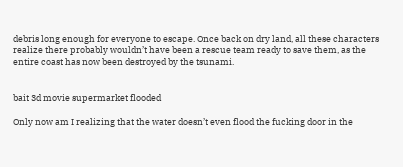debris long enough for everyone to escape. Once back on dry land, all these characters realize there probably wouldn’t have been a rescue team ready to save them, as the entire coast has now been destroyed by the tsunami.


bait 3d movie supermarket flooded

Only now am I realizing that the water doesn’t even flood the fucking door in the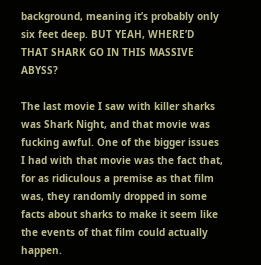background, meaning it’s probably only six feet deep. BUT YEAH, WHERE’D THAT SHARK GO IN THIS MASSIVE ABYSS?

The last movie I saw with killer sharks was Shark Night, and that movie was fucking awful. One of the bigger issues I had with that movie was the fact that, for as ridiculous a premise as that film was, they randomly dropped in some facts about sharks to make it seem like the events of that film could actually happen.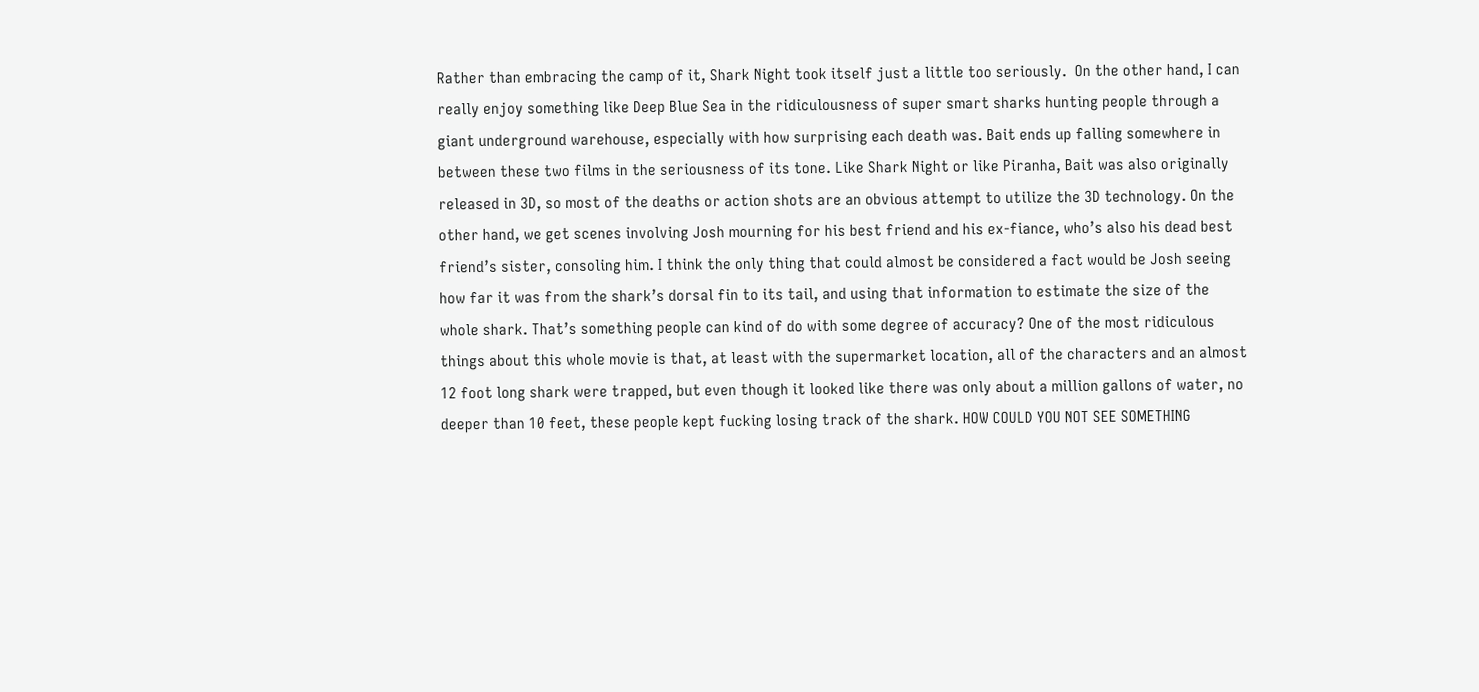Rather than embracing the camp of it, Shark Night took itself just a little too seriously.  On the other hand, I can really enjoy something like Deep Blue Sea in the ridiculousness of super smart sharks hunting people through a giant underground warehouse, especially with how surprising each death was. Bait ends up falling somewhere in between these two films in the seriousness of its tone. Like Shark Night or like Piranha, Bait was also originally released in 3D, so most of the deaths or action shots are an obvious attempt to utilize the 3D technology. On the other hand, we get scenes involving Josh mourning for his best friend and his ex-fiance, who’s also his dead best friend’s sister, consoling him. I think the only thing that could almost be considered a fact would be Josh seeing how far it was from the shark’s dorsal fin to its tail, and using that information to estimate the size of the whole shark. That’s something people can kind of do with some degree of accuracy? One of the most ridiculous things about this whole movie is that, at least with the supermarket location, all of the characters and an almost 12 foot long shark were trapped, but even though it looked like there was only about a million gallons of water, no deeper than 10 feet, these people kept fucking losing track of the shark. HOW COULD YOU NOT SEE SOMETHING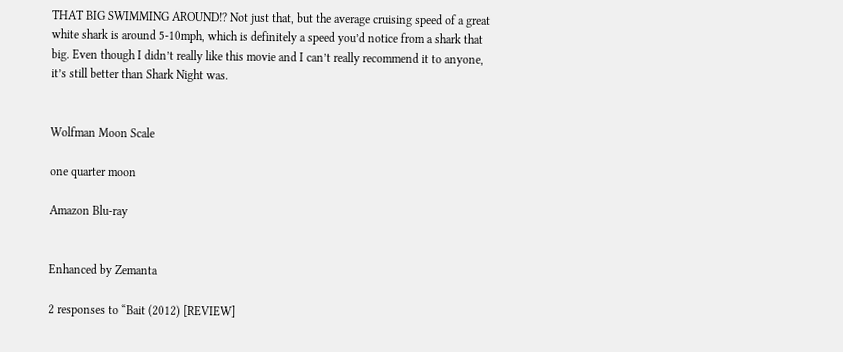THAT BIG SWIMMING AROUND!? Not just that, but the average cruising speed of a great white shark is around 5-10mph, which is definitely a speed you’d notice from a shark that big. Even though I didn’t really like this movie and I can’t really recommend it to anyone, it’s still better than Shark Night was.


Wolfman Moon Scale

one quarter moon

Amazon Blu-ray


Enhanced by Zemanta

2 responses to “Bait (2012) [REVIEW]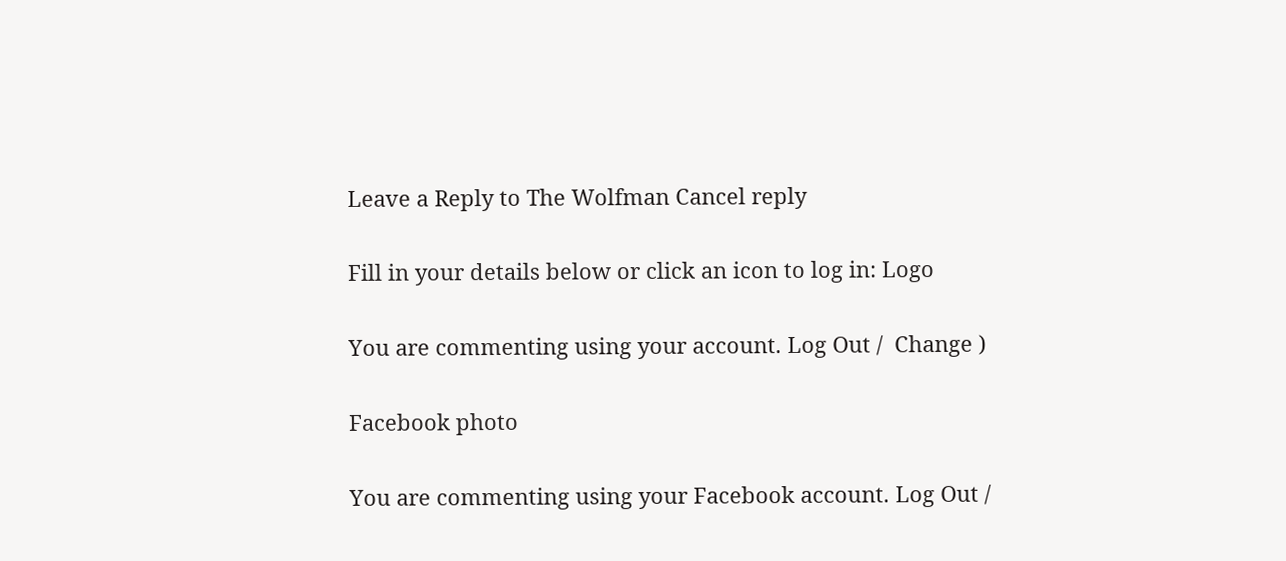Leave a Reply to The Wolfman Cancel reply

Fill in your details below or click an icon to log in: Logo

You are commenting using your account. Log Out /  Change )

Facebook photo

You are commenting using your Facebook account. Log Out /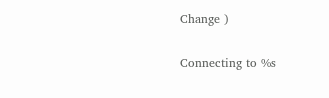Change )

Connecting to %s